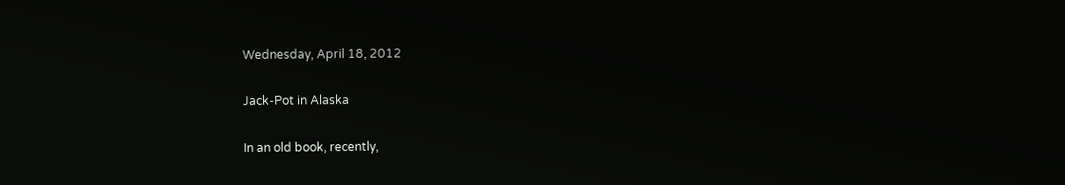Wednesday, April 18, 2012

Jack-Pot in Alaska

In an old book, recently,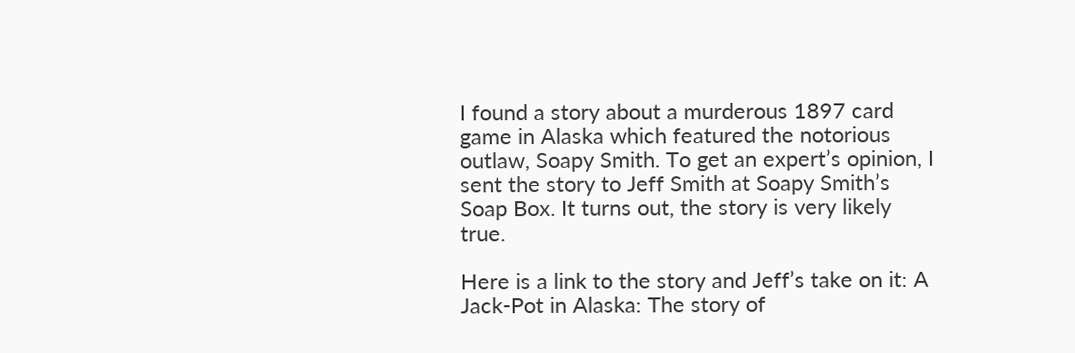I found a story about a murderous 1897 card game in Alaska which featured the notorious outlaw, Soapy Smith. To get an expert’s opinion, I sent the story to Jeff Smith at Soapy Smith’s Soap Box. It turns out, the story is very likely true.

Here is a link to the story and Jeff’s take on it: A Jack-Pot in Alaska: The story of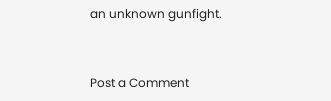an unknown gunfight.


Post a Comment